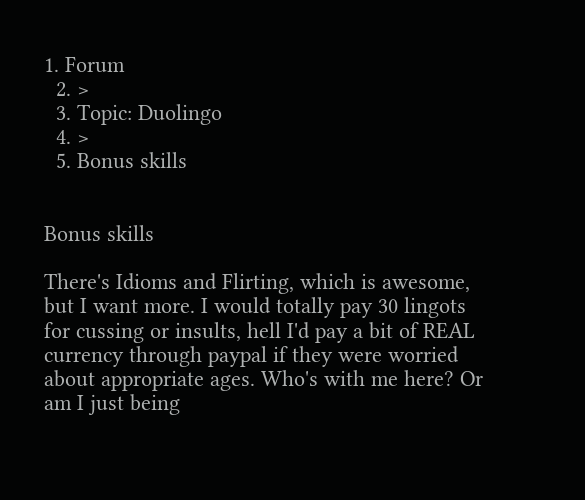1. Forum
  2. >
  3. Topic: Duolingo
  4. >
  5. Bonus skills


Bonus skills

There's Idioms and Flirting, which is awesome, but I want more. I would totally pay 30 lingots for cussing or insults, hell I'd pay a bit of REAL currency through paypal if they were worried about appropriate ages. Who's with me here? Or am I just being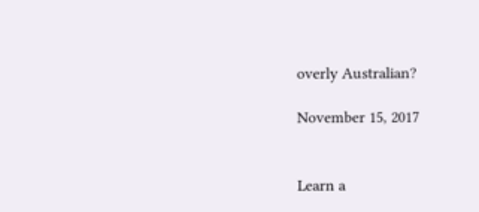overly Australian?

November 15, 2017


Learn a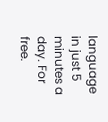language in just 5 minutes a day. For free.